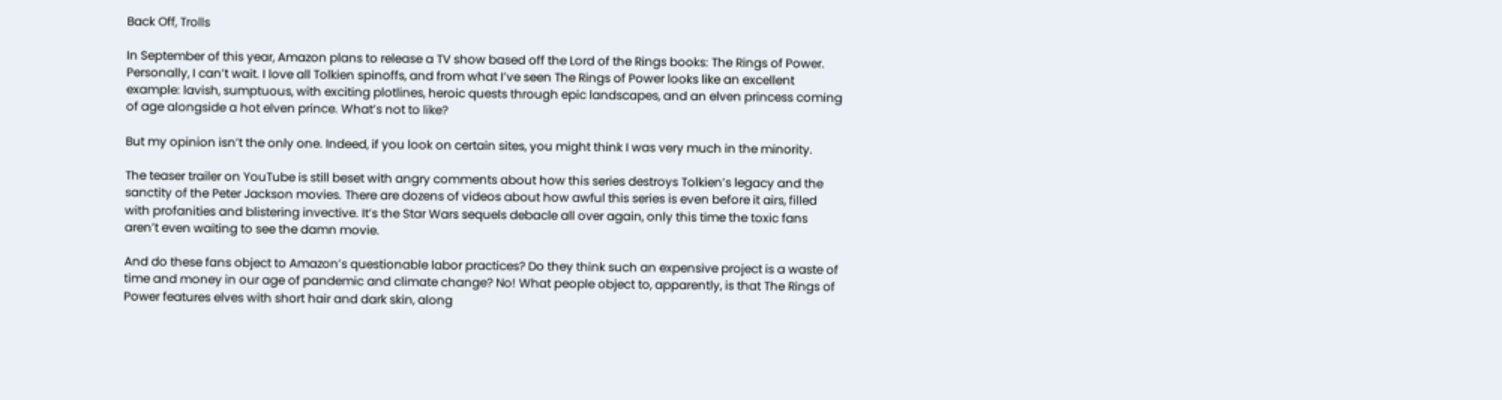Back Off, Trolls

In September of this year, Amazon plans to release a TV show based off the Lord of the Rings books: The Rings of Power. Personally, I can’t wait. I love all Tolkien spinoffs, and from what I’ve seen The Rings of Power looks like an excellent example: lavish, sumptuous, with exciting plotlines, heroic quests through epic landscapes, and an elven princess coming of age alongside a hot elven prince. What’s not to like?

But my opinion isn’t the only one. Indeed, if you look on certain sites, you might think I was very much in the minority.

The teaser trailer on YouTube is still beset with angry comments about how this series destroys Tolkien’s legacy and the sanctity of the Peter Jackson movies. There are dozens of videos about how awful this series is even before it airs, filled with profanities and blistering invective. It’s the Star Wars sequels debacle all over again, only this time the toxic fans aren’t even waiting to see the damn movie.

And do these fans object to Amazon’s questionable labor practices? Do they think such an expensive project is a waste of time and money in our age of pandemic and climate change? No! What people object to, apparently, is that The Rings of Power features elves with short hair and dark skin, along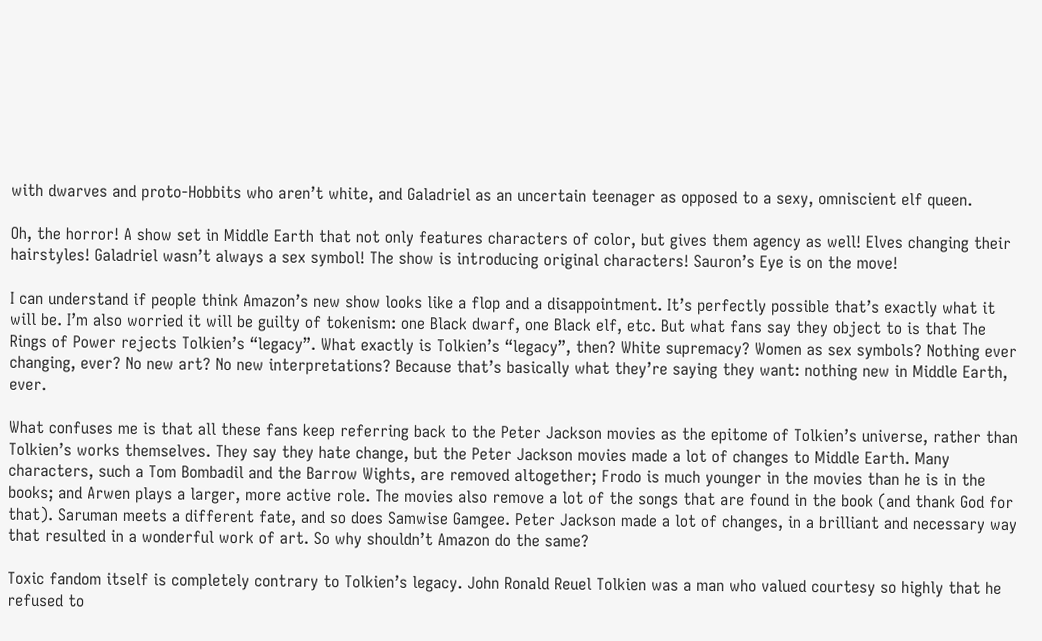with dwarves and proto-Hobbits who aren’t white, and Galadriel as an uncertain teenager as opposed to a sexy, omniscient elf queen.

Oh, the horror! A show set in Middle Earth that not only features characters of color, but gives them agency as well! Elves changing their hairstyles! Galadriel wasn’t always a sex symbol! The show is introducing original characters! Sauron’s Eye is on the move!

I can understand if people think Amazon’s new show looks like a flop and a disappointment. It’s perfectly possible that’s exactly what it will be. I’m also worried it will be guilty of tokenism: one Black dwarf, one Black elf, etc. But what fans say they object to is that The Rings of Power rejects Tolkien’s “legacy”. What exactly is Tolkien’s “legacy”, then? White supremacy? Women as sex symbols? Nothing ever changing, ever? No new art? No new interpretations? Because that’s basically what they’re saying they want: nothing new in Middle Earth, ever.

What confuses me is that all these fans keep referring back to the Peter Jackson movies as the epitome of Tolkien’s universe, rather than Tolkien’s works themselves. They say they hate change, but the Peter Jackson movies made a lot of changes to Middle Earth. Many characters, such a Tom Bombadil and the Barrow Wights, are removed altogether; Frodo is much younger in the movies than he is in the books; and Arwen plays a larger, more active role. The movies also remove a lot of the songs that are found in the book (and thank God for that). Saruman meets a different fate, and so does Samwise Gamgee. Peter Jackson made a lot of changes, in a brilliant and necessary way that resulted in a wonderful work of art. So why shouldn’t Amazon do the same?

Toxic fandom itself is completely contrary to Tolkien’s legacy. John Ronald Reuel Tolkien was a man who valued courtesy so highly that he refused to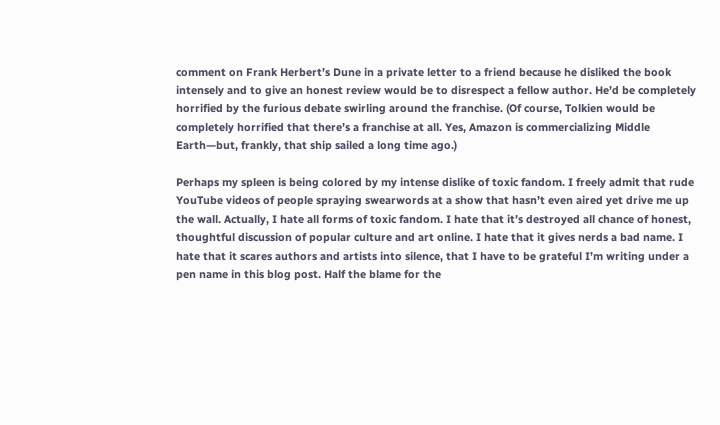comment on Frank Herbert’s Dune in a private letter to a friend because he disliked the book intensely and to give an honest review would be to disrespect a fellow author. He’d be completely horrified by the furious debate swirling around the franchise. (Of course, Tolkien would be completely horrified that there’s a franchise at all. Yes, Amazon is commercializing Middle Earth—but, frankly, that ship sailed a long time ago.)

Perhaps my spleen is being colored by my intense dislike of toxic fandom. I freely admit that rude YouTube videos of people spraying swearwords at a show that hasn’t even aired yet drive me up the wall. Actually, I hate all forms of toxic fandom. I hate that it’s destroyed all chance of honest, thoughtful discussion of popular culture and art online. I hate that it gives nerds a bad name. I hate that it scares authors and artists into silence, that I have to be grateful I’m writing under a pen name in this blog post. Half the blame for the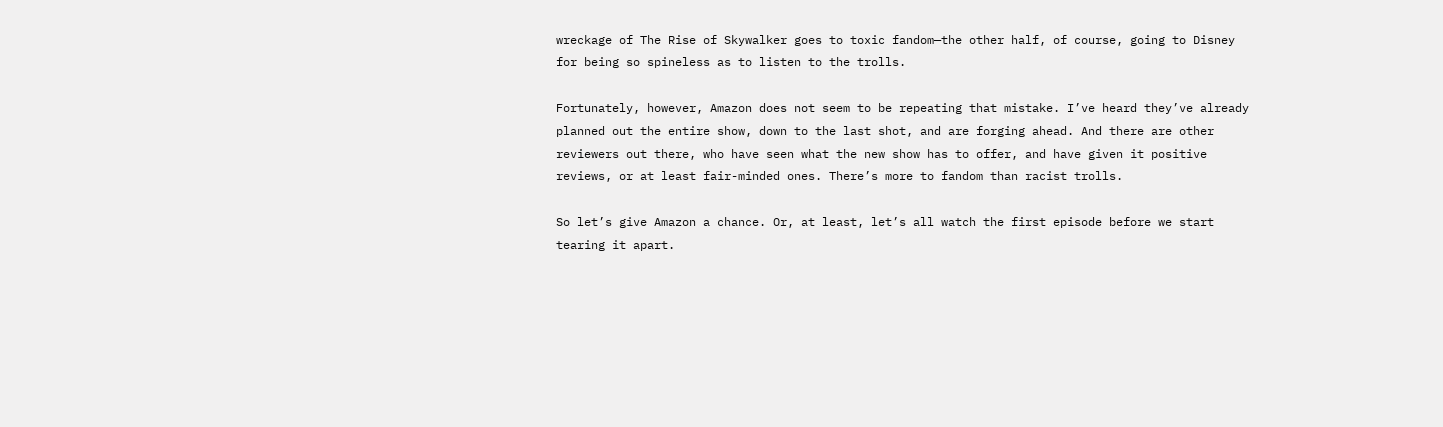wreckage of The Rise of Skywalker goes to toxic fandom—the other half, of course, going to Disney for being so spineless as to listen to the trolls.

Fortunately, however, Amazon does not seem to be repeating that mistake. I’ve heard they’ve already planned out the entire show, down to the last shot, and are forging ahead. And there are other reviewers out there, who have seen what the new show has to offer, and have given it positive reviews, or at least fair-minded ones. There’s more to fandom than racist trolls.

So let’s give Amazon a chance. Or, at least, let’s all watch the first episode before we start tearing it apart.